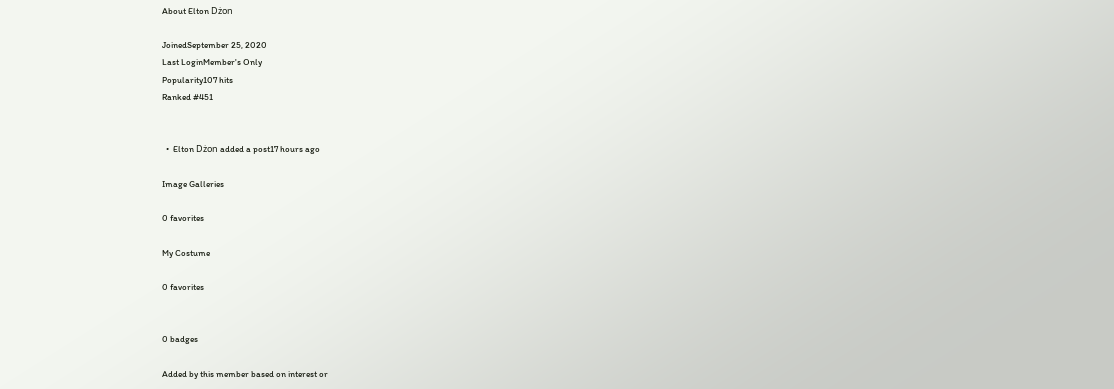About Elton Dżon

JoinedSeptember 25, 2020
Last LoginMember's Only
Popularity107 hits
Ranked #451


  •  Elton Dżon added a post17 hours ago

Image Galleries

0 favorites

My Costume

0 favorites


0 badges

Added by this member based on interest or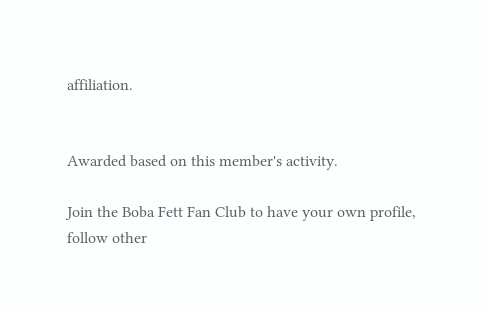affiliation.


Awarded based on this member's activity.

Join the Boba Fett Fan Club to have your own profile, follow other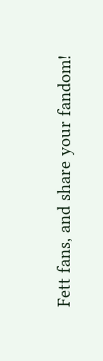Fett fans, and share your fandom!